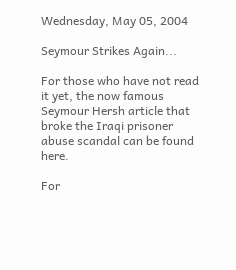Wednesday, May 05, 2004

Seymour Strikes Again...

For those who have not read it yet, the now famous Seymour Hersh article that broke the Iraqi prisoner abuse scandal can be found here.

For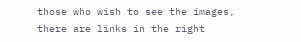those who wish to see the images, there are links in the right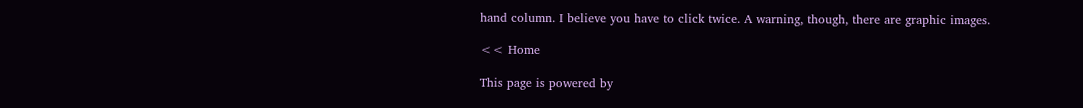hand column. I believe you have to click twice. A warning, though, there are graphic images.

<< Home

This page is powered by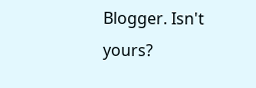Blogger. Isn't yours?